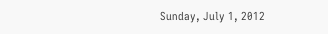Sunday, July 1, 2012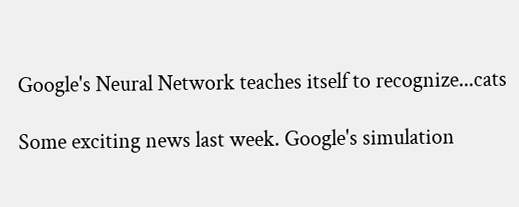Google's Neural Network teaches itself to recognize...cats

Some exciting news last week. Google's simulation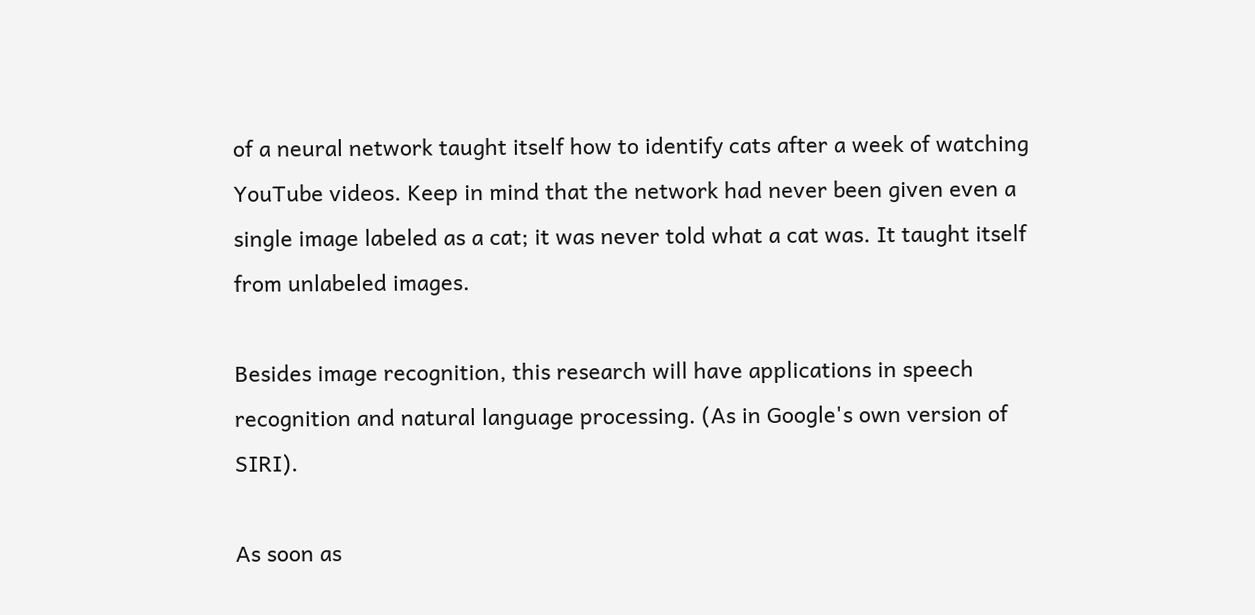of a neural network taught itself how to identify cats after a week of watching YouTube videos. Keep in mind that the network had never been given even a single image labeled as a cat; it was never told what a cat was. It taught itself from unlabeled images.

Besides image recognition, this research will have applications in speech recognition and natural language processing. (As in Google's own version of SIRI).

As soon as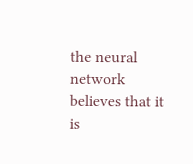the neural network believes that it is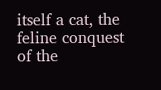itself a cat, the feline conquest of the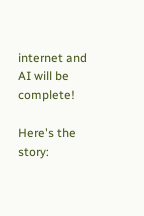internet and AI will be complete!

Here's the story: